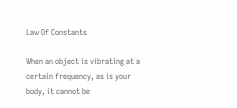Law Of Constants

When an object is vibrating at a certain frequency, as is your body, it cannot be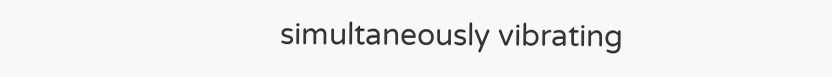simultaneously vibrating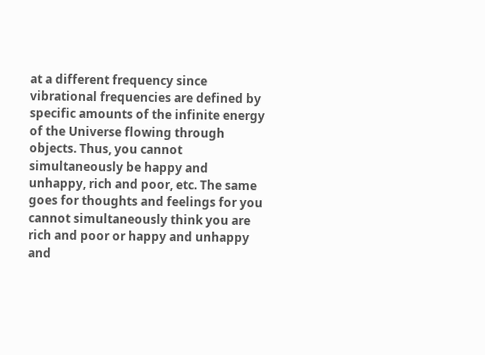at a different frequency since vibrational frequencies are defined by specific amounts of the infinite energy of the Universe flowing through objects. Thus, you cannot simultaneously be happy and unhappy, rich and poor, etc. The same goes for thoughts and feelings for you cannot simultaneously think you are rich and poor or happy and unhappy and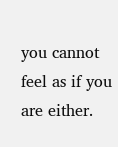you cannot feel as if you are either.